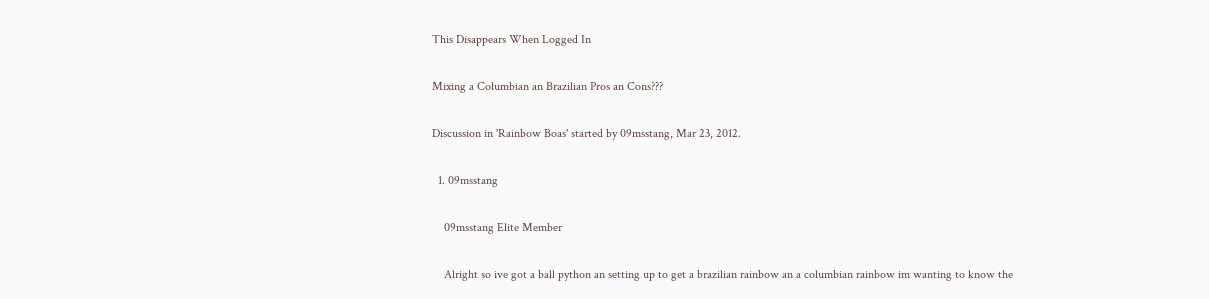This Disappears When Logged In

Mixing a Columbian an Brazilian Pros an Cons???

Discussion in 'Rainbow Boas' started by 09msstang, Mar 23, 2012.

  1. 09msstang

    09msstang Elite Member

    Alright so ive got a ball python an setting up to get a brazilian rainbow an a columbian rainbow im wanting to know the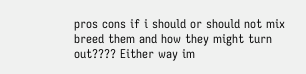pros cons if i should or should not mix breed them and how they might turn out???? Either way im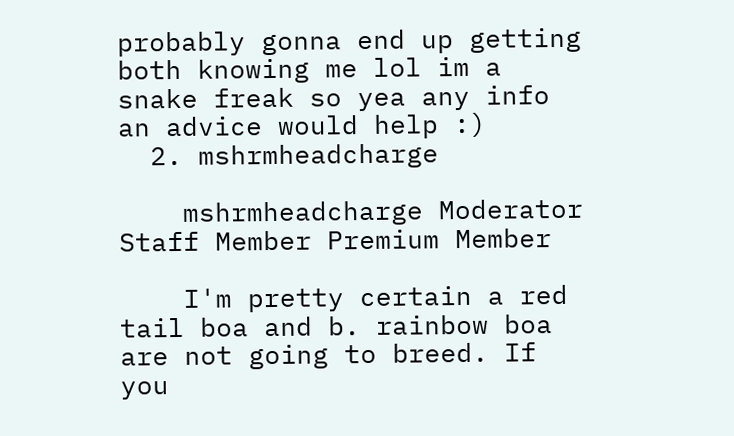probably gonna end up getting both knowing me lol im a snake freak so yea any info an advice would help :)
  2. mshrmheadcharge

    mshrmheadcharge Moderator Staff Member Premium Member

    I'm pretty certain a red tail boa and b. rainbow boa are not going to breed. If you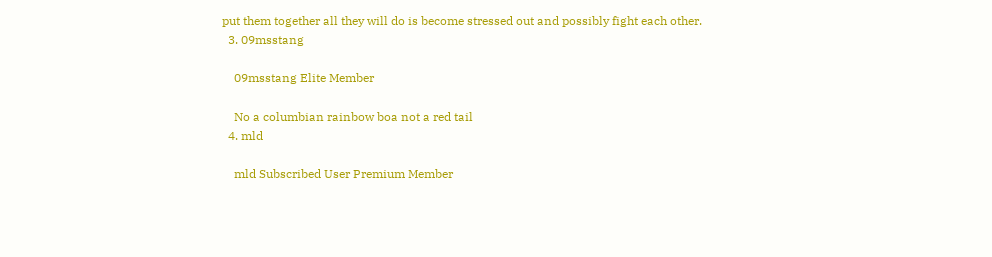put them together all they will do is become stressed out and possibly fight each other.
  3. 09msstang

    09msstang Elite Member

    No a columbian rainbow boa not a red tail
  4. mld

    mld Subscribed User Premium Member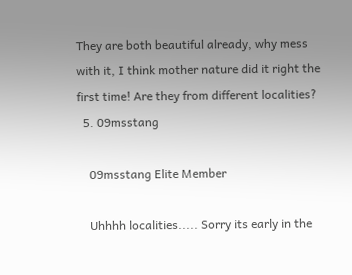They are both beautiful already, why mess with it, I think mother nature did it right the first time! Are they from different localities?
  5. 09msstang

    09msstang Elite Member

    Uhhhh localities..... Sorry its early in the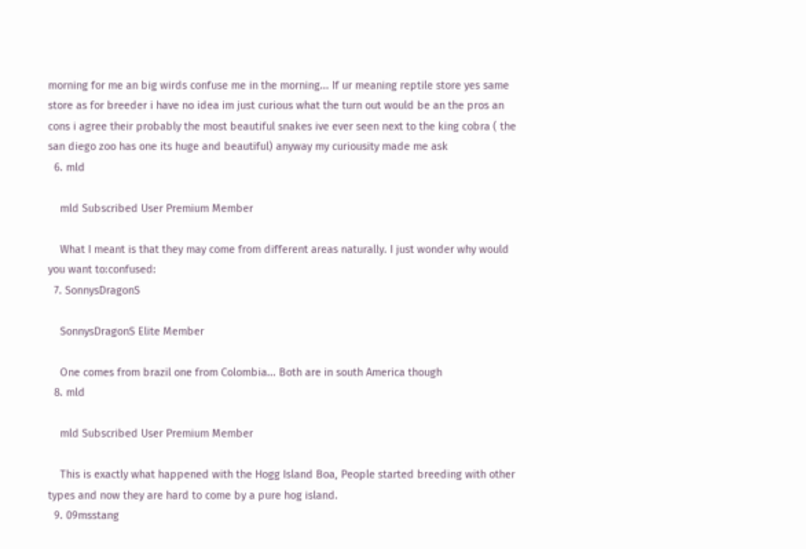morning for me an big wirds confuse me in the morning... If ur meaning reptile store yes same store as for breeder i have no idea im just curious what the turn out would be an the pros an cons i agree their probably the most beautiful snakes ive ever seen next to the king cobra ( the san diego zoo has one its huge and beautiful) anyway my curiousity made me ask
  6. mld

    mld Subscribed User Premium Member

    What I meant is that they may come from different areas naturally. I just wonder why would you want to:confused:
  7. SonnysDragonS

    SonnysDragonS Elite Member

    One comes from brazil one from Colombia... Both are in south America though
  8. mld

    mld Subscribed User Premium Member

    This is exactly what happened with the Hogg Island Boa, People started breeding with other types and now they are hard to come by a pure hog island.
  9. 09msstang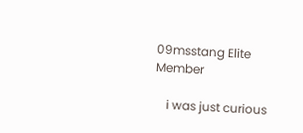09msstang Elite Member

    i was just curious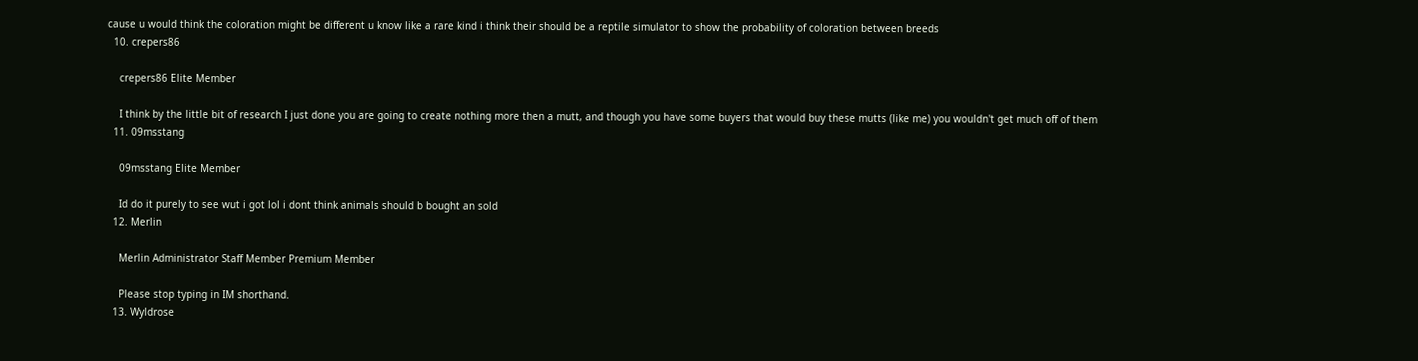cause u would think the coloration might be different u know like a rare kind i think their should be a reptile simulator to show the probability of coloration between breeds
  10. crepers86

    crepers86 Elite Member

    I think by the little bit of research I just done you are going to create nothing more then a mutt, and though you have some buyers that would buy these mutts (like me) you wouldn't get much off of them
  11. 09msstang

    09msstang Elite Member

    Id do it purely to see wut i got lol i dont think animals should b bought an sold
  12. Merlin

    Merlin Administrator Staff Member Premium Member

    Please stop typing in IM shorthand.
  13. Wyldrose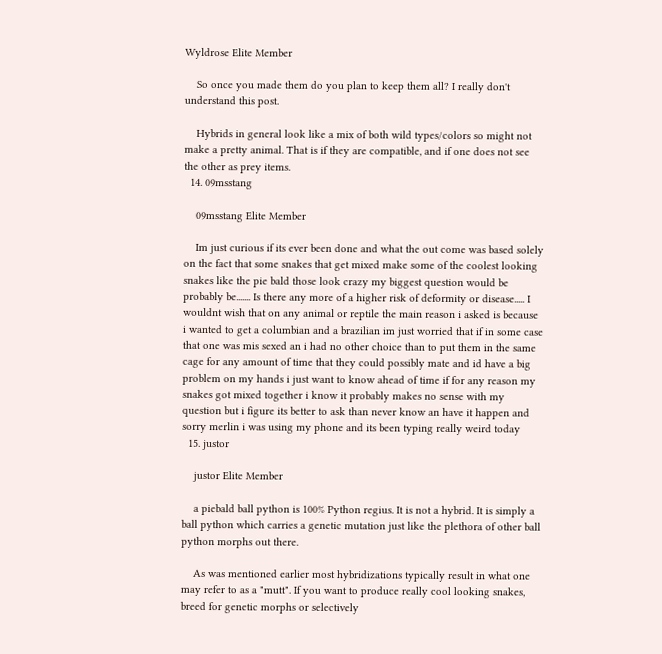Wyldrose Elite Member

    So once you made them do you plan to keep them all? I really don't understand this post.

    Hybrids in general look like a mix of both wild types/colors so might not make a pretty animal. That is if they are compatible, and if one does not see the other as prey items.
  14. 09msstang

    09msstang Elite Member

    Im just curious if its ever been done and what the out come was based solely on the fact that some snakes that get mixed make some of the coolest looking snakes like the pie bald those look crazy my biggest question would be probably be....... Is there any more of a higher risk of deformity or disease..... I wouldnt wish that on any animal or reptile the main reason i asked is because i wanted to get a columbian and a brazilian im just worried that if in some case that one was mis sexed an i had no other choice than to put them in the same cage for any amount of time that they could possibly mate and id have a big problem on my hands i just want to know ahead of time if for any reason my snakes got mixed together i know it probably makes no sense with my question but i figure its better to ask than never know an have it happen and sorry merlin i was using my phone and its been typing really weird today
  15. justor

    justor Elite Member

    a piebald ball python is 100% Python regius. It is not a hybrid. It is simply a ball python which carries a genetic mutation just like the plethora of other ball python morphs out there.

    As was mentioned earlier most hybridizations typically result in what one may refer to as a "mutt". If you want to produce really cool looking snakes, breed for genetic morphs or selectively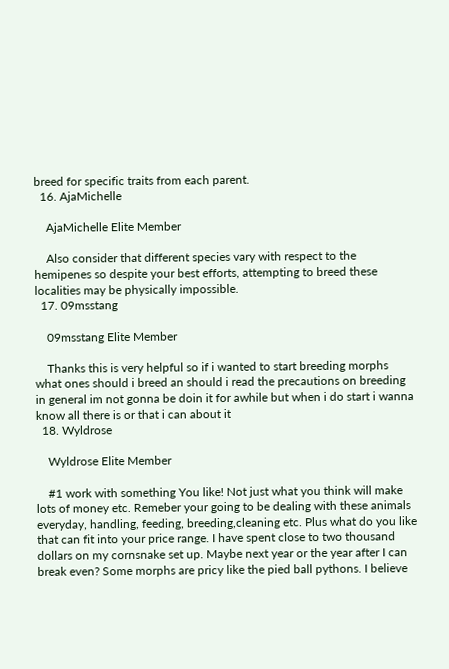breed for specific traits from each parent.
  16. AjaMichelle

    AjaMichelle Elite Member

    Also consider that different species vary with respect to the hemipenes so despite your best efforts, attempting to breed these localities may be physically impossible.
  17. 09msstang

    09msstang Elite Member

    Thanks this is very helpful so if i wanted to start breeding morphs what ones should i breed an should i read the precautions on breeding in general im not gonna be doin it for awhile but when i do start i wanna know all there is or that i can about it
  18. Wyldrose

    Wyldrose Elite Member

    #1 work with something You like! Not just what you think will make lots of money etc. Remeber your going to be dealing with these animals everyday, handling, feeding, breeding,cleaning etc. Plus what do you like that can fit into your price range. I have spent close to two thousand dollars on my cornsnake set up. Maybe next year or the year after I can break even? Some morphs are pricy like the pied ball pythons. I believe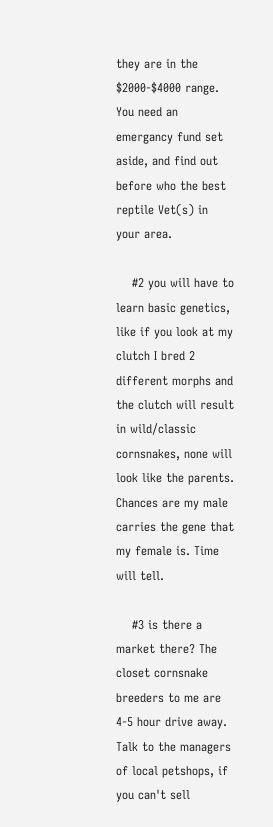they are in the $2000-$4000 range. You need an emergancy fund set aside, and find out before who the best reptile Vet(s) in your area.

    #2 you will have to learn basic genetics, like if you look at my clutch I bred 2 different morphs and the clutch will result in wild/classic cornsnakes, none will look like the parents. Chances are my male carries the gene that my female is. Time will tell.

    #3 is there a market there? The closet cornsnake breeders to me are 4-5 hour drive away. Talk to the managers of local petshops, if you can't sell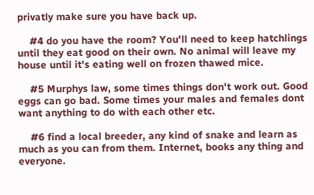privatly make sure you have back up.

    #4 do you have the room? You'll need to keep hatchlings until they eat good on their own. No animal will leave my house until it's eating well on frozen thawed mice.

    #5 Murphys law, some times things don't work out. Good eggs can go bad. Some times your males and females dont want anything to do with each other etc.

    #6 find a local breeder, any kind of snake and learn as much as you can from them. Internet, books any thing and everyone.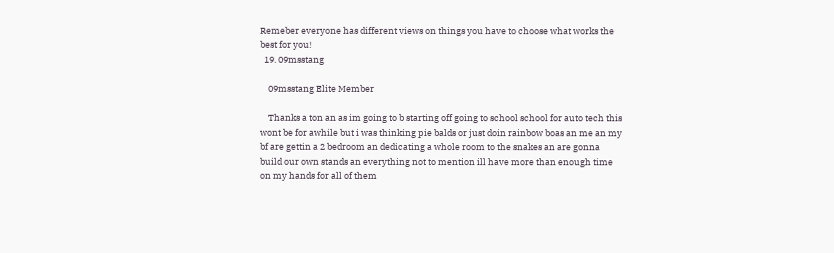Remeber everyone has different views on things you have to choose what works the best for you!
  19. 09msstang

    09msstang Elite Member

    Thanks a ton an as im going to b starting off going to school school for auto tech this wont be for awhile but i was thinking pie balds or just doin rainbow boas an me an my bf are gettin a 2 bedroom an dedicating a whole room to the snakes an are gonna build our own stands an everything not to mention ill have more than enough time on my hands for all of them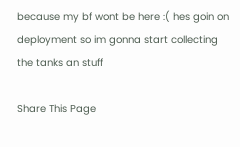because my bf wont be here :( hes goin on deployment so im gonna start collecting the tanks an stuff

Share This Page